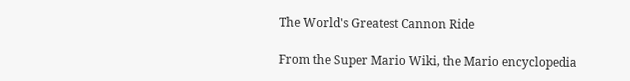The World's Greatest Cannon Ride

From the Super Mario Wiki, the Mario encyclopedia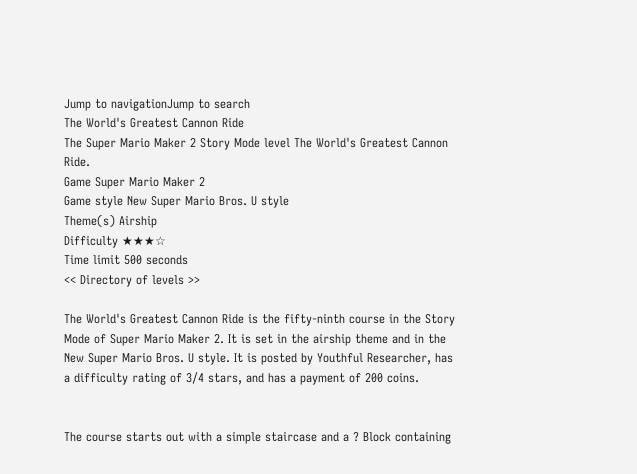Jump to navigationJump to search
The World's Greatest Cannon Ride
The Super Mario Maker 2 Story Mode level The World's Greatest Cannon Ride.
Game Super Mario Maker 2
Game style New Super Mario Bros. U style
Theme(s) Airship
Difficulty ★★★☆
Time limit 500 seconds
<< Directory of levels >>

The World's Greatest Cannon Ride is the fifty-ninth course in the Story Mode of Super Mario Maker 2. It is set in the airship theme and in the New Super Mario Bros. U style. It is posted by Youthful Researcher, has a difficulty rating of 3/4 stars, and has a payment of 200 coins.


The course starts out with a simple staircase and a ? Block containing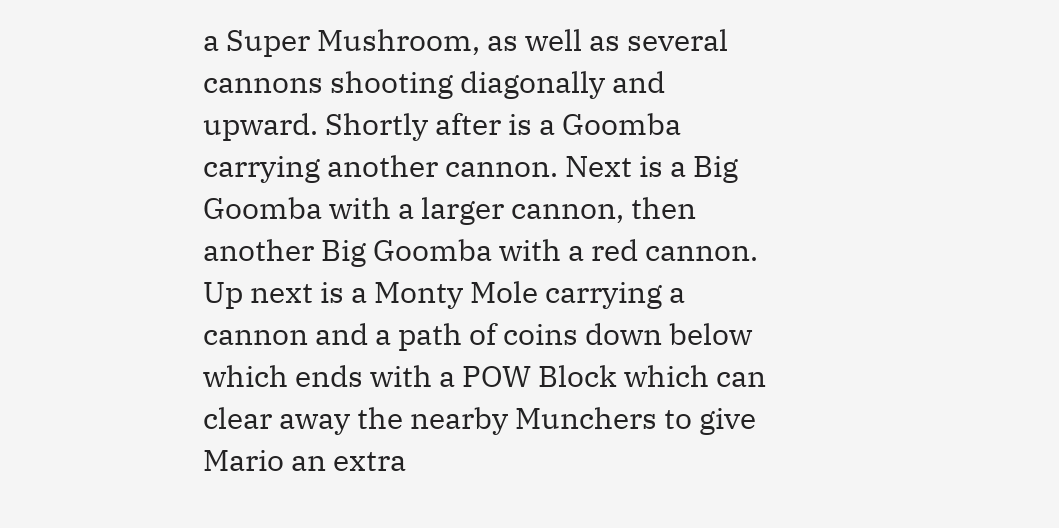a Super Mushroom, as well as several cannons shooting diagonally and upward. Shortly after is a Goomba carrying another cannon. Next is a Big Goomba with a larger cannon, then another Big Goomba with a red cannon. Up next is a Monty Mole carrying a cannon and a path of coins down below which ends with a POW Block which can clear away the nearby Munchers to give Mario an extra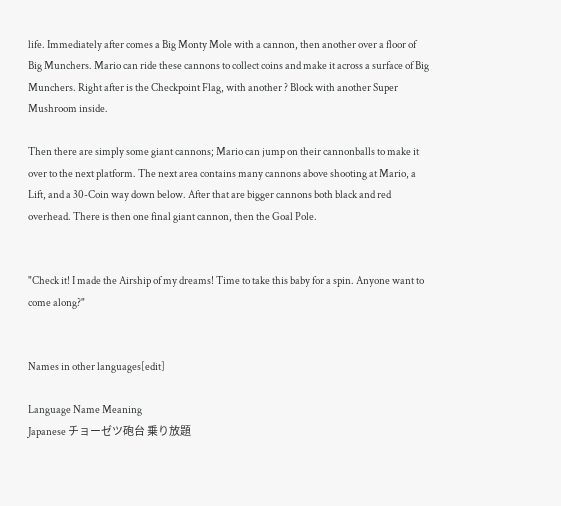life. Immediately after comes a Big Monty Mole with a cannon, then another over a floor of Big Munchers. Mario can ride these cannons to collect coins and make it across a surface of Big Munchers. Right after is the Checkpoint Flag, with another ? Block with another Super Mushroom inside.

Then there are simply some giant cannons; Mario can jump on their cannonballs to make it over to the next platform. The next area contains many cannons above shooting at Mario, a Lift, and a 30-Coin way down below. After that are bigger cannons both black and red overhead. There is then one final giant cannon, then the Goal Pole.


"Check it! I made the Airship of my dreams! Time to take this baby for a spin. Anyone want to come along?"


Names in other languages[edit]

Language Name Meaning
Japanese チョーゼツ砲台 乗り放題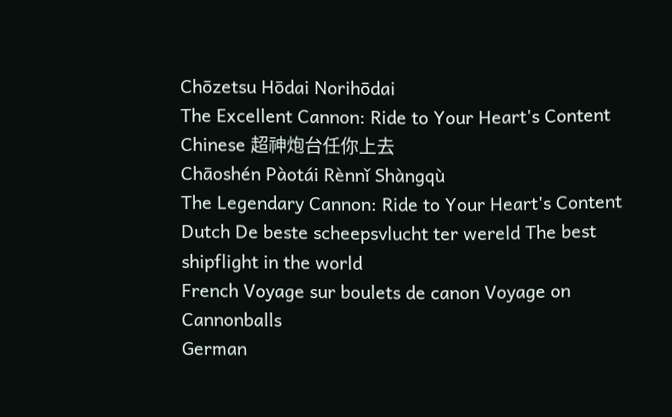Chōzetsu Hōdai Norihōdai
The Excellent Cannon: Ride to Your Heart's Content
Chinese 超神炮台任你上去
Chāoshén Pàotái Rènnǐ Shàngqù
The Legendary Cannon: Ride to Your Heart's Content
Dutch De beste scheepsvlucht ter wereld The best shipflight in the world
French Voyage sur boulets de canon Voyage on Cannonballs
German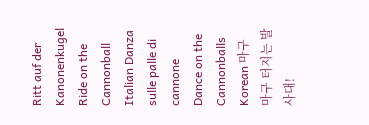Ritt auf der Kanonenkugel Ride on the Cannonball
Italian Danza sulle palle di cannone Dance on the Cannonballs
Korean 마구마구 터지는 발사대!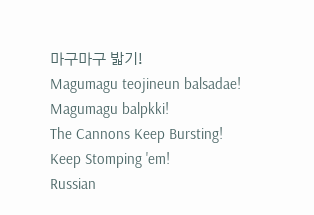마구마구 밟기!
Magumagu teojineun balsadae! Magumagu balpkki!
The Cannons Keep Bursting! Keep Stomping 'em!
Russian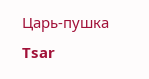Царь-пушка
Tsar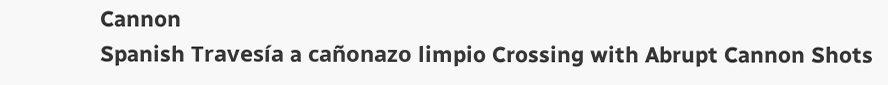Cannon
Spanish Travesía a cañonazo limpio Crossing with Abrupt Cannon Shots